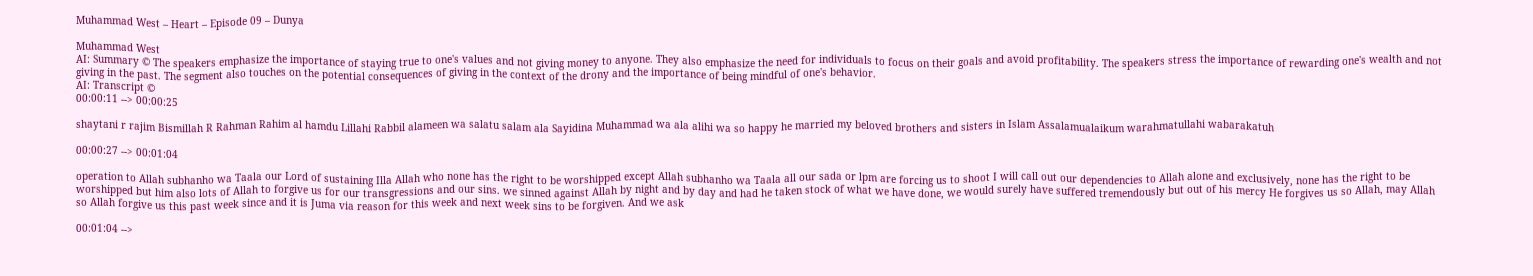Muhammad West – Heart – Episode 09 – Dunya

Muhammad West
AI: Summary © The speakers emphasize the importance of staying true to one's values and not giving money to anyone. They also emphasize the need for individuals to focus on their goals and avoid profitability. The speakers stress the importance of rewarding one's wealth and not giving in the past. The segment also touches on the potential consequences of giving in the context of the drony and the importance of being mindful of one's behavior.
AI: Transcript ©
00:00:11 --> 00:00:25

shaytani r rajim Bismillah R Rahman Rahim al hamdu Lillahi Rabbil alameen wa salatu salam ala Sayidina Muhammad wa ala alihi wa so happy he married my beloved brothers and sisters in Islam Assalamualaikum warahmatullahi wabarakatuh

00:00:27 --> 00:01:04

operation to Allah subhanho wa Taala our Lord of sustaining Illa Allah who none has the right to be worshipped except Allah subhanho wa Taala all our sada or lpm are forcing us to shoot I will call out our dependencies to Allah alone and exclusively, none has the right to be worshipped but him also lots of Allah to forgive us for our transgressions and our sins. we sinned against Allah by night and by day and had he taken stock of what we have done, we would surely have suffered tremendously but out of his mercy He forgives us so Allah, may Allah so Allah forgive us this past week since and it is Juma via reason for this week and next week sins to be forgiven. And we ask

00:01:04 -->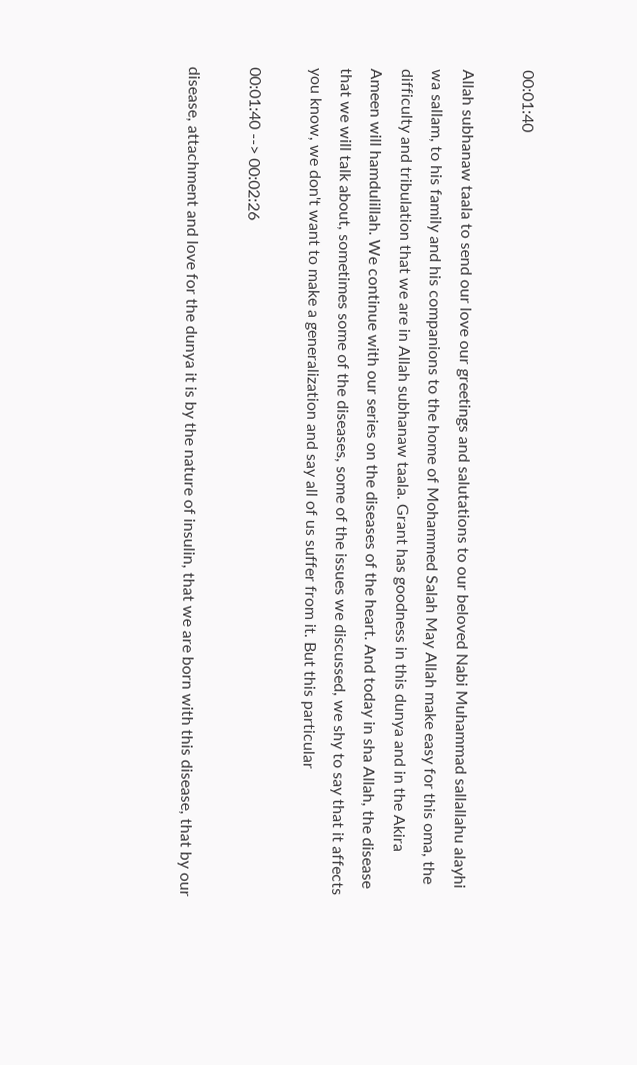00:01:40

Allah subhanaw taala to send our love our greetings and salutations to our beloved Nabi Muhammad sallallahu alayhi wa sallam, to his family and his companions to the home of Mohammed Salah May Allah make easy for this oma, the difficulty and tribulation that we are in Allah subhanaw taala. Grant has goodness in this dunya and in the Akira Ameen will hamdulillah. We continue with our series on the diseases of the heart. And today in sha Allah, the disease that we will talk about, sometimes some of the diseases, some of the issues we discussed, we shy to say that it affects you know, we don't want to make a generalization and say all of us suffer from it. But this particular

00:01:40 --> 00:02:26

disease, attachment and love for the dunya it is by the nature of insulin, that we are born with this disease, that by our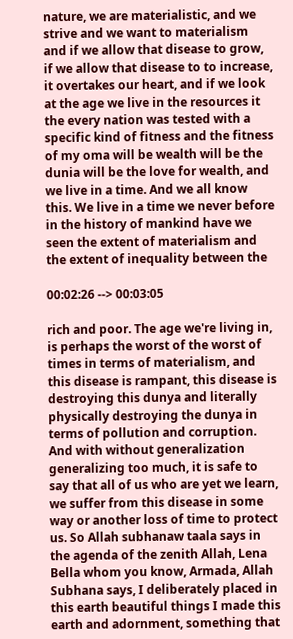nature, we are materialistic, and we strive and we want to materialism and if we allow that disease to grow, if we allow that disease to to increase, it overtakes our heart, and if we look at the age we live in the resources it the every nation was tested with a specific kind of fitness and the fitness of my oma will be wealth will be the dunia will be the love for wealth, and we live in a time. And we all know this. We live in a time we never before in the history of mankind have we seen the extent of materialism and the extent of inequality between the

00:02:26 --> 00:03:05

rich and poor. The age we're living in, is perhaps the worst of the worst of times in terms of materialism, and this disease is rampant, this disease is destroying this dunya and literally physically destroying the dunya in terms of pollution and corruption. And with without generalization generalizing too much, it is safe to say that all of us who are yet we learn, we suffer from this disease in some way or another loss of time to protect us. So Allah subhanaw taala says in the agenda of the zenith Allah, Lena Bella whom you know, Armada, Allah Subhana says, I deliberately placed in this earth beautiful things I made this earth and adornment, something that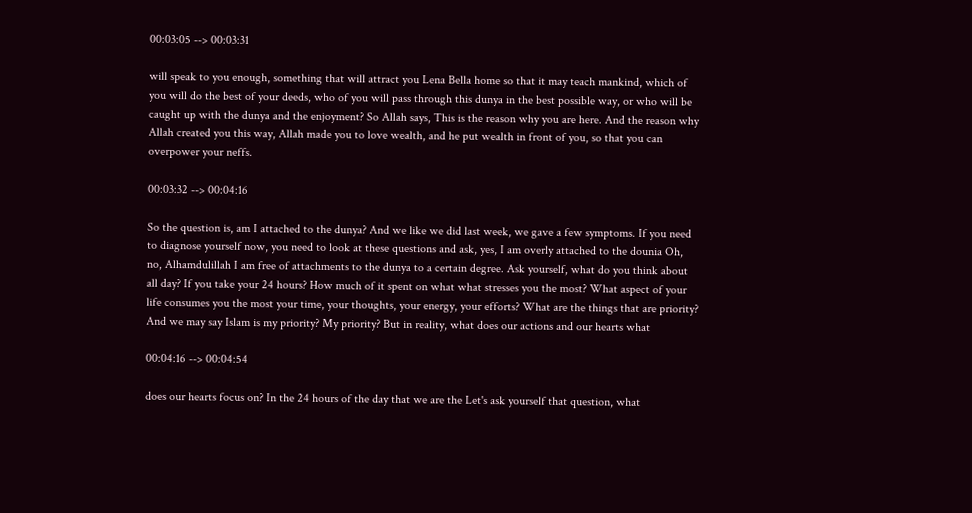00:03:05 --> 00:03:31

will speak to you enough, something that will attract you Lena Bella home so that it may teach mankind, which of you will do the best of your deeds, who of you will pass through this dunya in the best possible way, or who will be caught up with the dunya and the enjoyment? So Allah says, This is the reason why you are here. And the reason why Allah created you this way, Allah made you to love wealth, and he put wealth in front of you, so that you can overpower your neffs.

00:03:32 --> 00:04:16

So the question is, am I attached to the dunya? And we like we did last week, we gave a few symptoms. If you need to diagnose yourself now, you need to look at these questions and ask, yes, I am overly attached to the dounia Oh, no, Alhamdulillah I am free of attachments to the dunya to a certain degree. Ask yourself, what do you think about all day? If you take your 24 hours? How much of it spent on what what stresses you the most? What aspect of your life consumes you the most your time, your thoughts, your energy, your efforts? What are the things that are priority? And we may say Islam is my priority? My priority? But in reality, what does our actions and our hearts what

00:04:16 --> 00:04:54

does our hearts focus on? In the 24 hours of the day that we are the Let's ask yourself that question, what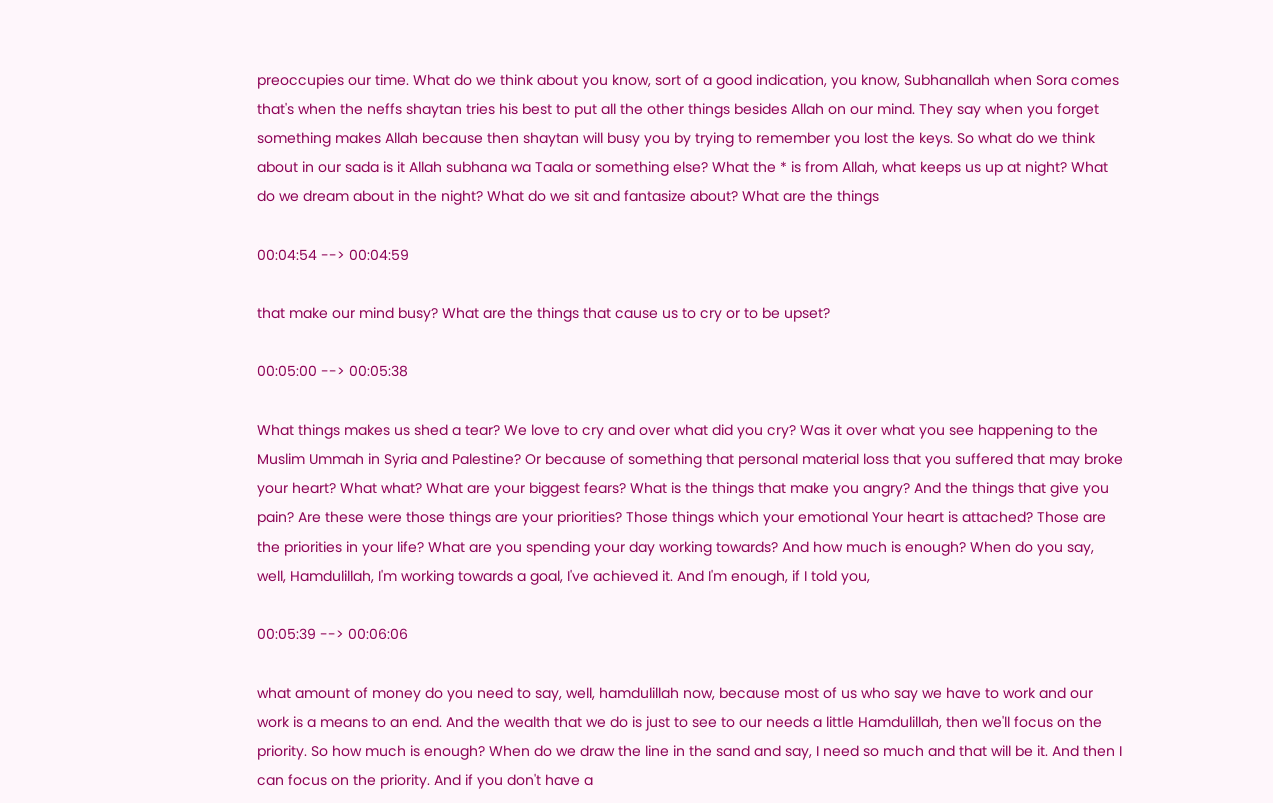preoccupies our time. What do we think about you know, sort of a good indication, you know, Subhanallah when Sora comes that's when the neffs shaytan tries his best to put all the other things besides Allah on our mind. They say when you forget something makes Allah because then shaytan will busy you by trying to remember you lost the keys. So what do we think about in our sada is it Allah subhana wa Taala or something else? What the * is from Allah, what keeps us up at night? What do we dream about in the night? What do we sit and fantasize about? What are the things

00:04:54 --> 00:04:59

that make our mind busy? What are the things that cause us to cry or to be upset?

00:05:00 --> 00:05:38

What things makes us shed a tear? We love to cry and over what did you cry? Was it over what you see happening to the Muslim Ummah in Syria and Palestine? Or because of something that personal material loss that you suffered that may broke your heart? What what? What are your biggest fears? What is the things that make you angry? And the things that give you pain? Are these were those things are your priorities? Those things which your emotional Your heart is attached? Those are the priorities in your life? What are you spending your day working towards? And how much is enough? When do you say, well, Hamdulillah, I'm working towards a goal, I've achieved it. And I'm enough, if I told you,

00:05:39 --> 00:06:06

what amount of money do you need to say, well, hamdulillah now, because most of us who say we have to work and our work is a means to an end. And the wealth that we do is just to see to our needs a little Hamdulillah, then we'll focus on the priority. So how much is enough? When do we draw the line in the sand and say, I need so much and that will be it. And then I can focus on the priority. And if you don't have a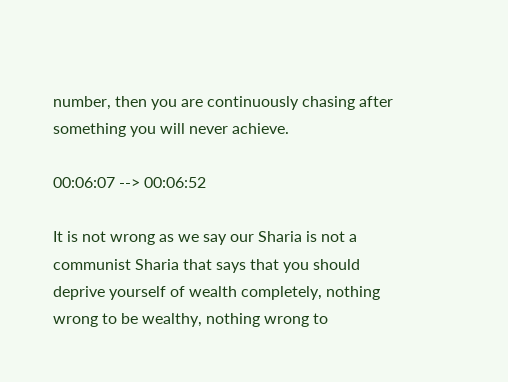number, then you are continuously chasing after something you will never achieve.

00:06:07 --> 00:06:52

It is not wrong as we say our Sharia is not a communist Sharia that says that you should deprive yourself of wealth completely, nothing wrong to be wealthy, nothing wrong to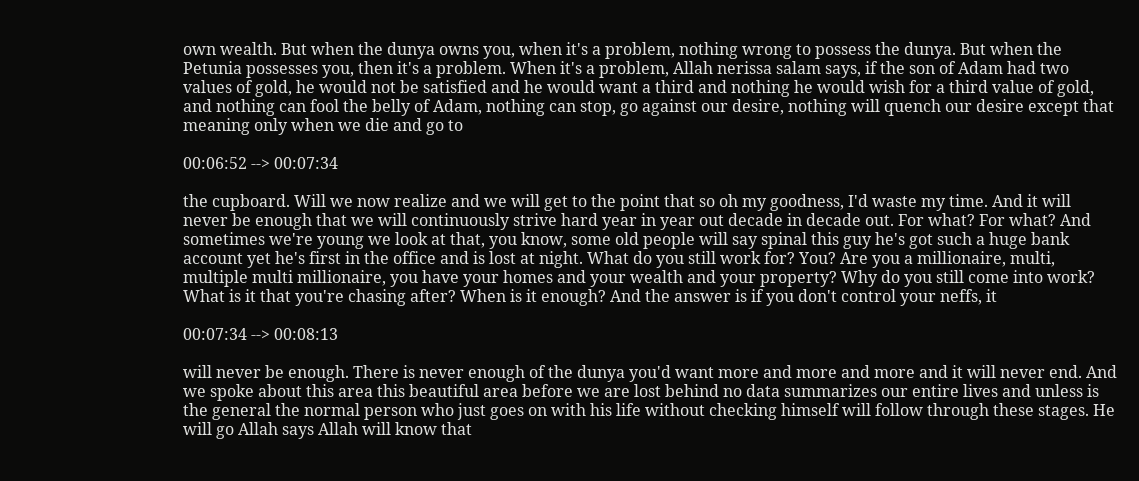own wealth. But when the dunya owns you, when it's a problem, nothing wrong to possess the dunya. But when the Petunia possesses you, then it's a problem. When it's a problem, Allah nerissa salam says, if the son of Adam had two values of gold, he would not be satisfied and he would want a third and nothing he would wish for a third value of gold, and nothing can fool the belly of Adam, nothing can stop, go against our desire, nothing will quench our desire except that meaning only when we die and go to

00:06:52 --> 00:07:34

the cupboard. Will we now realize and we will get to the point that so oh my goodness, I'd waste my time. And it will never be enough that we will continuously strive hard year in year out decade in decade out. For what? For what? And sometimes we're young we look at that, you know, some old people will say spinal this guy he's got such a huge bank account yet he's first in the office and is lost at night. What do you still work for? You? Are you a millionaire, multi, multiple multi millionaire, you have your homes and your wealth and your property? Why do you still come into work? What is it that you're chasing after? When is it enough? And the answer is if you don't control your neffs, it

00:07:34 --> 00:08:13

will never be enough. There is never enough of the dunya you'd want more and more and more and it will never end. And we spoke about this area this beautiful area before we are lost behind no data summarizes our entire lives and unless is the general the normal person who just goes on with his life without checking himself will follow through these stages. He will go Allah says Allah will know that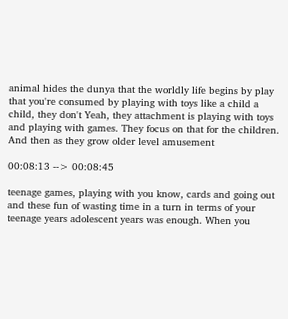animal hides the dunya that the worldly life begins by play that you're consumed by playing with toys like a child a child, they don't Yeah, they attachment is playing with toys and playing with games. They focus on that for the children. And then as they grow older level amusement

00:08:13 --> 00:08:45

teenage games, playing with you know, cards and going out and these fun of wasting time in a turn in terms of your teenage years adolescent years was enough. When you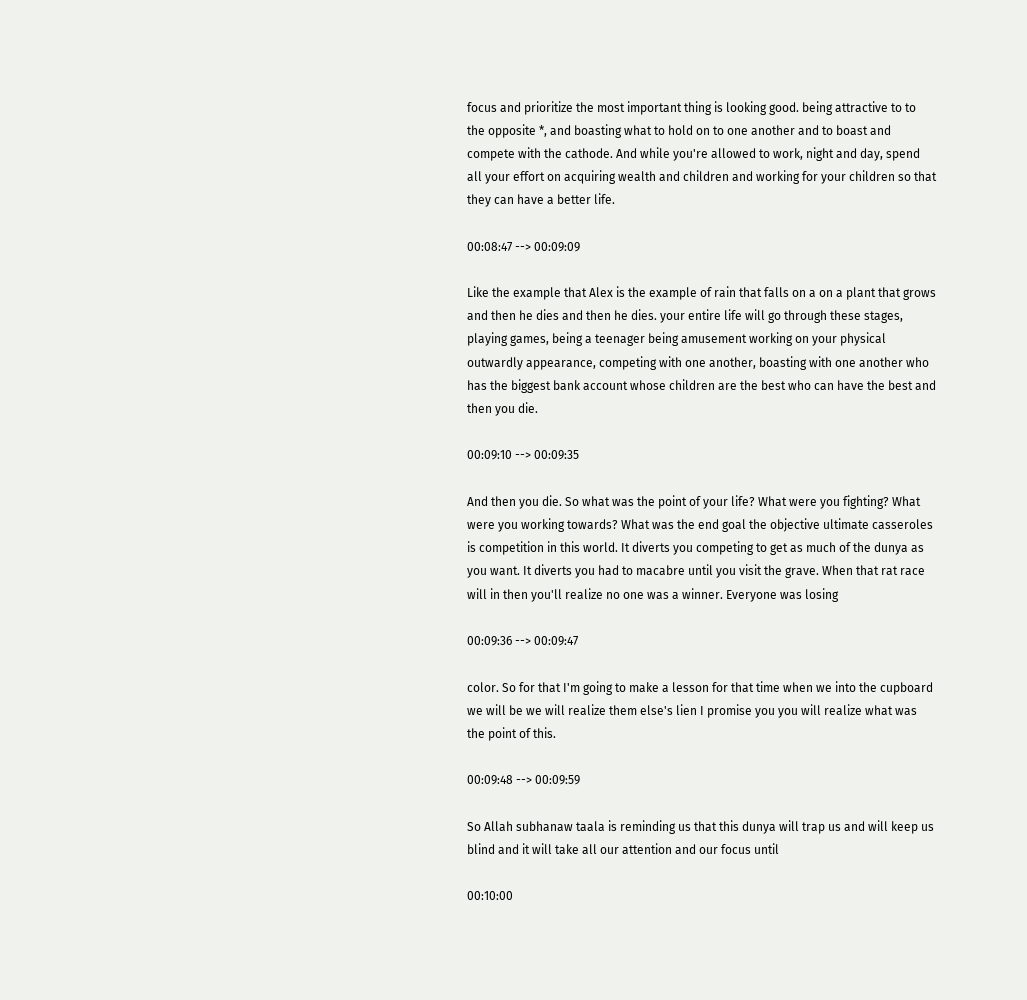focus and prioritize the most important thing is looking good. being attractive to to the opposite *, and boasting what to hold on to one another and to boast and compete with the cathode. And while you're allowed to work, night and day, spend all your effort on acquiring wealth and children and working for your children so that they can have a better life.

00:08:47 --> 00:09:09

Like the example that Alex is the example of rain that falls on a on a plant that grows and then he dies and then he dies. your entire life will go through these stages, playing games, being a teenager being amusement working on your physical outwardly appearance, competing with one another, boasting with one another who has the biggest bank account whose children are the best who can have the best and then you die.

00:09:10 --> 00:09:35

And then you die. So what was the point of your life? What were you fighting? What were you working towards? What was the end goal the objective ultimate casseroles is competition in this world. It diverts you competing to get as much of the dunya as you want. It diverts you had to macabre until you visit the grave. When that rat race will in then you'll realize no one was a winner. Everyone was losing

00:09:36 --> 00:09:47

color. So for that I'm going to make a lesson for that time when we into the cupboard we will be we will realize them else's lien I promise you you will realize what was the point of this.

00:09:48 --> 00:09:59

So Allah subhanaw taala is reminding us that this dunya will trap us and will keep us blind and it will take all our attention and our focus until

00:10:00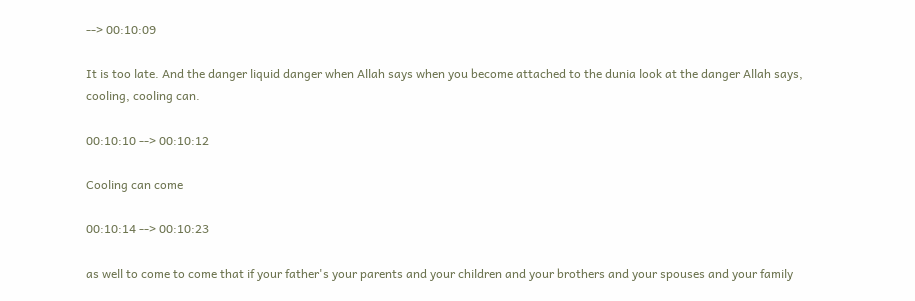--> 00:10:09

It is too late. And the danger liquid danger when Allah says when you become attached to the dunia look at the danger Allah says, cooling, cooling can.

00:10:10 --> 00:10:12

Cooling can come

00:10:14 --> 00:10:23

as well to come to come that if your father's your parents and your children and your brothers and your spouses and your family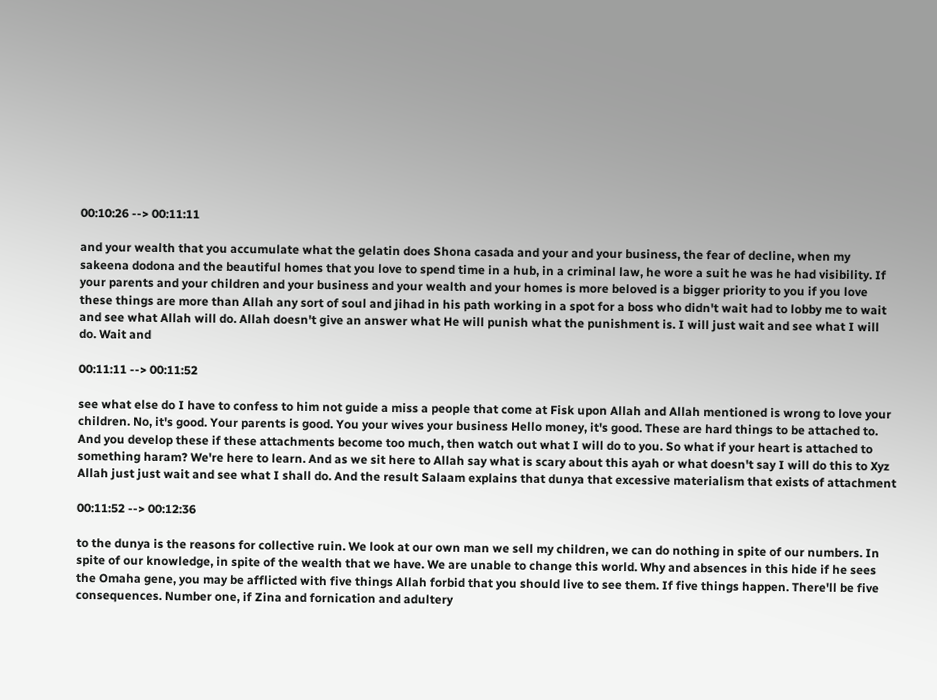00:10:26 --> 00:11:11

and your wealth that you accumulate what the gelatin does Shona casada and your and your business, the fear of decline, when my sakeena dodona and the beautiful homes that you love to spend time in a hub, in a criminal law, he wore a suit he was he had visibility. If your parents and your children and your business and your wealth and your homes is more beloved is a bigger priority to you if you love these things are more than Allah any sort of soul and jihad in his path working in a spot for a boss who didn't wait had to lobby me to wait and see what Allah will do. Allah doesn't give an answer what He will punish what the punishment is. I will just wait and see what I will do. Wait and

00:11:11 --> 00:11:52

see what else do I have to confess to him not guide a miss a people that come at Fisk upon Allah and Allah mentioned is wrong to love your children. No, it's good. Your parents is good. You your wives your business Hello money, it's good. These are hard things to be attached to. And you develop these if these attachments become too much, then watch out what I will do to you. So what if your heart is attached to something haram? We're here to learn. And as we sit here to Allah say what is scary about this ayah or what doesn't say I will do this to Xyz Allah just just wait and see what I shall do. And the result Salaam explains that dunya that excessive materialism that exists of attachment

00:11:52 --> 00:12:36

to the dunya is the reasons for collective ruin. We look at our own man we sell my children, we can do nothing in spite of our numbers. In spite of our knowledge, in spite of the wealth that we have. We are unable to change this world. Why and absences in this hide if he sees the Omaha gene, you may be afflicted with five things Allah forbid that you should live to see them. If five things happen. There'll be five consequences. Number one, if Zina and fornication and adultery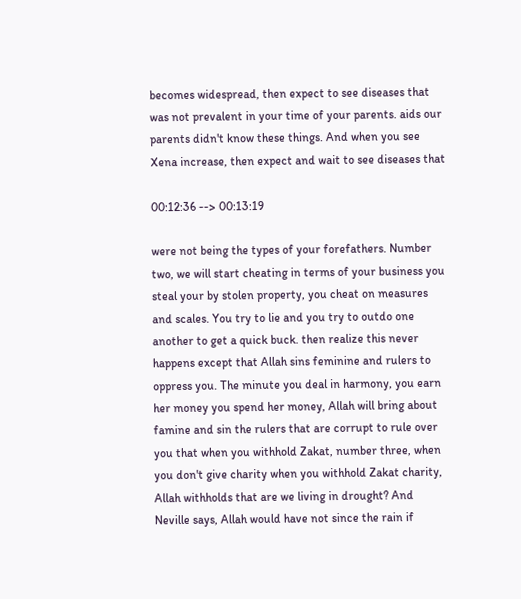becomes widespread, then expect to see diseases that was not prevalent in your time of your parents. aids our parents didn't know these things. And when you see Xena increase, then expect and wait to see diseases that

00:12:36 --> 00:13:19

were not being the types of your forefathers. Number two, we will start cheating in terms of your business you steal your by stolen property, you cheat on measures and scales. You try to lie and you try to outdo one another to get a quick buck. then realize this never happens except that Allah sins feminine and rulers to oppress you. The minute you deal in harmony, you earn her money you spend her money, Allah will bring about famine and sin the rulers that are corrupt to rule over you that when you withhold Zakat, number three, when you don't give charity when you withhold Zakat charity, Allah withholds that are we living in drought? And Neville says, Allah would have not since the rain if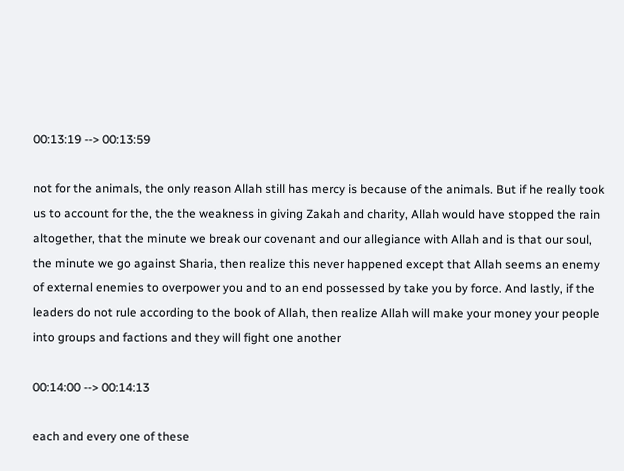00:13:19 --> 00:13:59

not for the animals, the only reason Allah still has mercy is because of the animals. But if he really took us to account for the, the the weakness in giving Zakah and charity, Allah would have stopped the rain altogether, that the minute we break our covenant and our allegiance with Allah and is that our soul, the minute we go against Sharia, then realize this never happened except that Allah seems an enemy of external enemies to overpower you and to an end possessed by take you by force. And lastly, if the leaders do not rule according to the book of Allah, then realize Allah will make your money your people into groups and factions and they will fight one another

00:14:00 --> 00:14:13

each and every one of these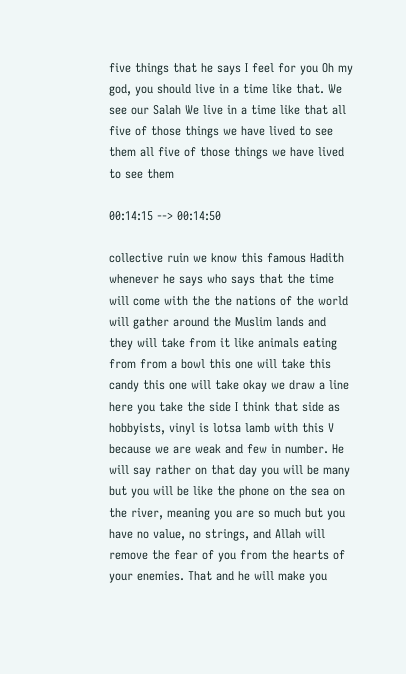five things that he says I feel for you Oh my god, you should live in a time like that. We see our Salah We live in a time like that all five of those things we have lived to see them all five of those things we have lived to see them

00:14:15 --> 00:14:50

collective ruin we know this famous Hadith whenever he says who says that the time will come with the the nations of the world will gather around the Muslim lands and they will take from it like animals eating from from a bowl this one will take this candy this one will take okay we draw a line here you take the side I think that side as hobbyists, vinyl is lotsa lamb with this V because we are weak and few in number. He will say rather on that day you will be many but you will be like the phone on the sea on the river, meaning you are so much but you have no value, no strings, and Allah will remove the fear of you from the hearts of your enemies. That and he will make you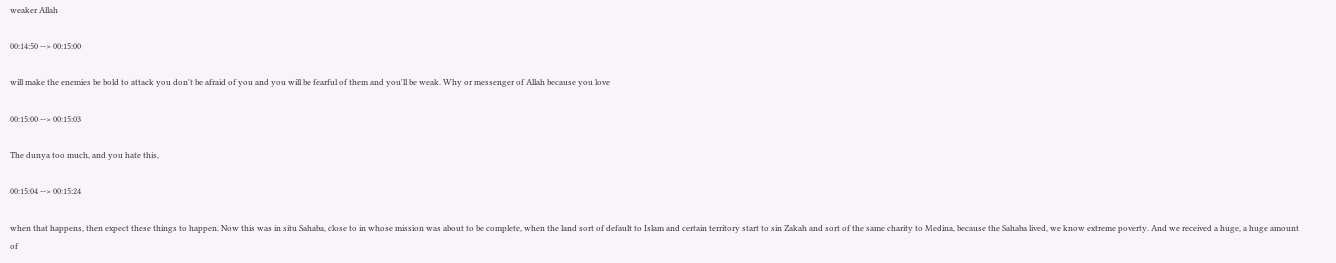weaker Allah

00:14:50 --> 00:15:00

will make the enemies be bold to attack you don't be afraid of you and you will be fearful of them and you'll be weak. Why or messenger of Allah because you love

00:15:00 --> 00:15:03

The dunya too much, and you hate this,

00:15:04 --> 00:15:24

when that happens, then expect these things to happen. Now this was in situ Sahaba, close to in whose mission was about to be complete, when the land sort of default to Islam and certain territory start to sin Zakah and sort of the same charity to Medina, because the Sahaba lived, we know extreme poverty. And we received a huge, a huge amount of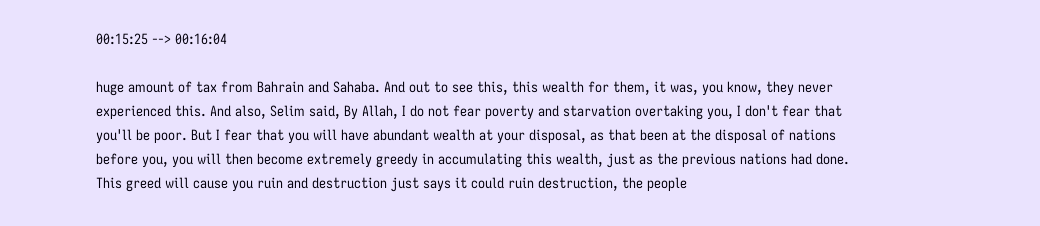00:15:25 --> 00:16:04

huge amount of tax from Bahrain and Sahaba. And out to see this, this wealth for them, it was, you know, they never experienced this. And also, Selim said, By Allah, I do not fear poverty and starvation overtaking you, I don't fear that you'll be poor. But I fear that you will have abundant wealth at your disposal, as that been at the disposal of nations before you, you will then become extremely greedy in accumulating this wealth, just as the previous nations had done. This greed will cause you ruin and destruction just says it could ruin destruction, the people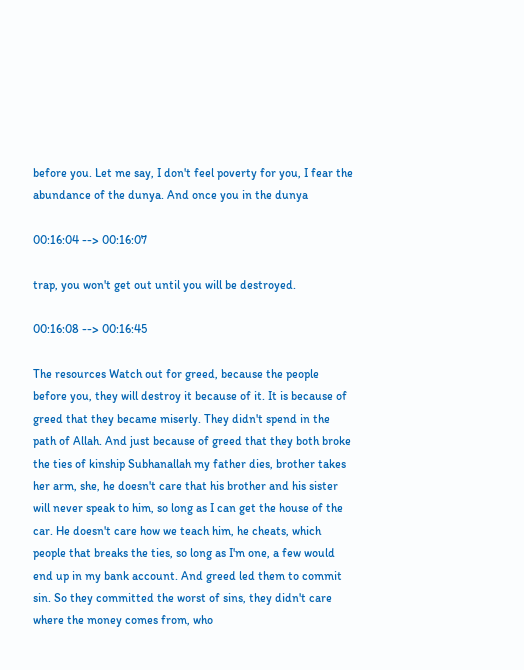before you. Let me say, I don't feel poverty for you, I fear the abundance of the dunya. And once you in the dunya

00:16:04 --> 00:16:07

trap, you won't get out until you will be destroyed.

00:16:08 --> 00:16:45

The resources Watch out for greed, because the people before you, they will destroy it because of it. It is because of greed that they became miserly. They didn't spend in the path of Allah. And just because of greed that they both broke the ties of kinship Subhanallah my father dies, brother takes her arm, she, he doesn't care that his brother and his sister will never speak to him, so long as I can get the house of the car. He doesn't care how we teach him, he cheats, which people that breaks the ties, so long as I'm one, a few would end up in my bank account. And greed led them to commit sin. So they committed the worst of sins, they didn't care where the money comes from, who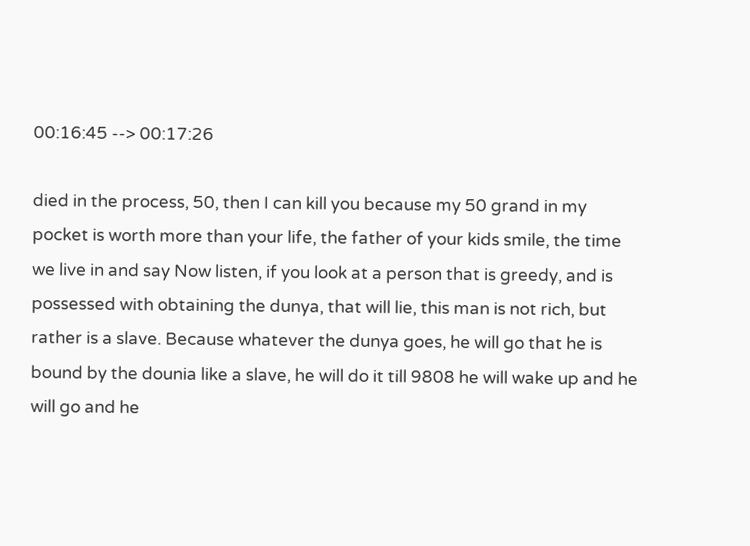00:16:45 --> 00:17:26

died in the process, 50, then I can kill you because my 50 grand in my pocket is worth more than your life, the father of your kids smile, the time we live in and say Now listen, if you look at a person that is greedy, and is possessed with obtaining the dunya, that will lie, this man is not rich, but rather is a slave. Because whatever the dunya goes, he will go that he is bound by the dounia like a slave, he will do it till 9808 he will wake up and he will go and he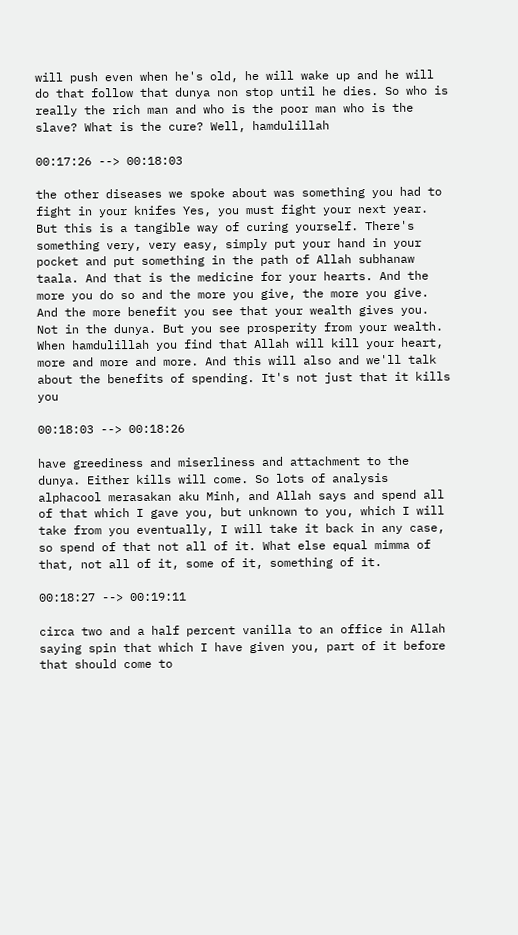will push even when he's old, he will wake up and he will do that follow that dunya non stop until he dies. So who is really the rich man and who is the poor man who is the slave? What is the cure? Well, hamdulillah

00:17:26 --> 00:18:03

the other diseases we spoke about was something you had to fight in your knifes Yes, you must fight your next year. But this is a tangible way of curing yourself. There's something very, very easy, simply put your hand in your pocket and put something in the path of Allah subhanaw taala. And that is the medicine for your hearts. And the more you do so and the more you give, the more you give. And the more benefit you see that your wealth gives you. Not in the dunya. But you see prosperity from your wealth. When hamdulillah you find that Allah will kill your heart, more and more and more. And this will also and we'll talk about the benefits of spending. It's not just that it kills you

00:18:03 --> 00:18:26

have greediness and miserliness and attachment to the dunya. Either kills will come. So lots of analysis alphacool merasakan aku Minh, and Allah says and spend all of that which I gave you, but unknown to you, which I will take from you eventually, I will take it back in any case, so spend of that not all of it. What else equal mimma of that, not all of it, some of it, something of it.

00:18:27 --> 00:19:11

circa two and a half percent vanilla to an office in Allah saying spin that which I have given you, part of it before that should come to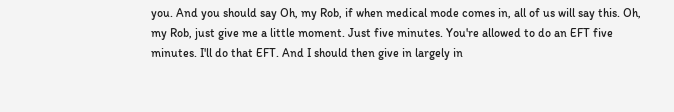you. And you should say Oh, my Rob, if when medical mode comes in, all of us will say this. Oh, my Rob, just give me a little moment. Just five minutes. You're allowed to do an EFT five minutes. I'll do that EFT. And I should then give in largely in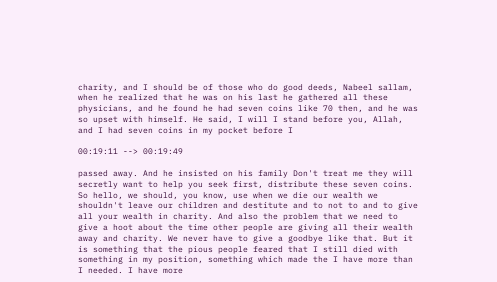charity, and I should be of those who do good deeds, Nabeel sallam, when he realized that he was on his last he gathered all these physicians, and he found he had seven coins like 70 then, and he was so upset with himself. He said, I will I stand before you, Allah, and I had seven coins in my pocket before I

00:19:11 --> 00:19:49

passed away. And he insisted on his family Don't treat me they will secretly want to help you seek first, distribute these seven coins. So hello, we should, you know, use when we die our wealth we shouldn't leave our children and destitute and to not to and to give all your wealth in charity. And also the problem that we need to give a hoot about the time other people are giving all their wealth away and charity. We never have to give a goodbye like that. But it is something that the pious people feared that I still died with something in my position, something which made the I have more than I needed. I have more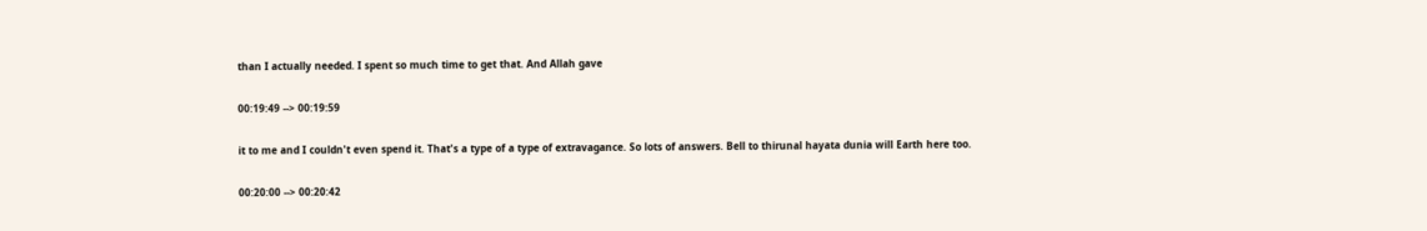than I actually needed. I spent so much time to get that. And Allah gave

00:19:49 --> 00:19:59

it to me and I couldn't even spend it. That's a type of a type of extravagance. So lots of answers. Bell to thirunal hayata dunia will Earth here too.

00:20:00 --> 00:20:42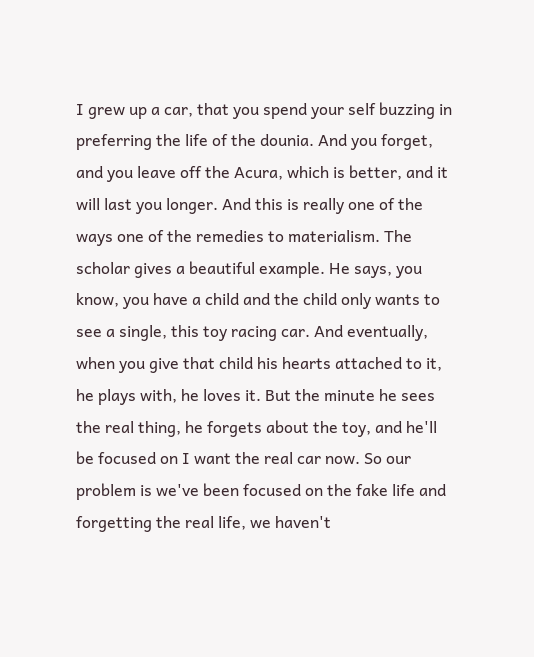I grew up a car, that you spend your self buzzing in preferring the life of the dounia. And you forget, and you leave off the Acura, which is better, and it will last you longer. And this is really one of the ways one of the remedies to materialism. The scholar gives a beautiful example. He says, you know, you have a child and the child only wants to see a single, this toy racing car. And eventually, when you give that child his hearts attached to it, he plays with, he loves it. But the minute he sees the real thing, he forgets about the toy, and he'll be focused on I want the real car now. So our problem is we've been focused on the fake life and forgetting the real life, we haven't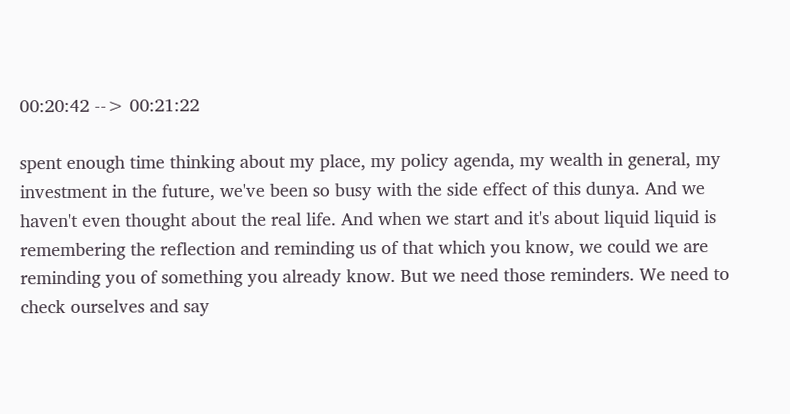00:20:42 --> 00:21:22

spent enough time thinking about my place, my policy agenda, my wealth in general, my investment in the future, we've been so busy with the side effect of this dunya. And we haven't even thought about the real life. And when we start and it's about liquid liquid is remembering the reflection and reminding us of that which you know, we could we are reminding you of something you already know. But we need those reminders. We need to check ourselves and say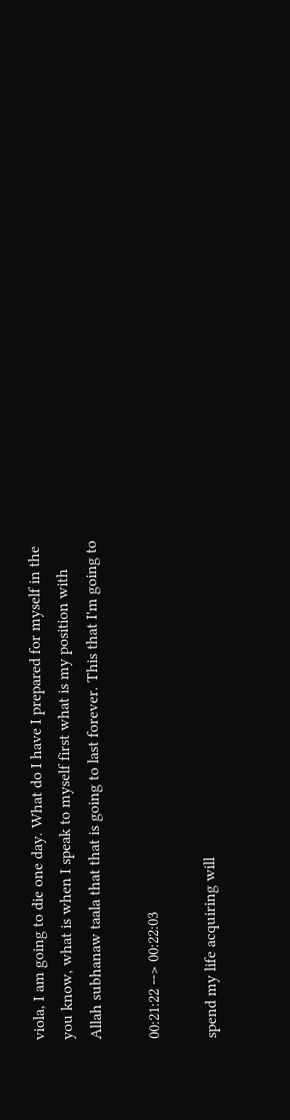viola, I am going to die one day. What do I have I prepared for myself in the you know, what is when I speak to myself first what is my position with Allah subhanaw taala that that is going to last forever. This that I'm going to

00:21:22 --> 00:22:03

spend my life acquiring will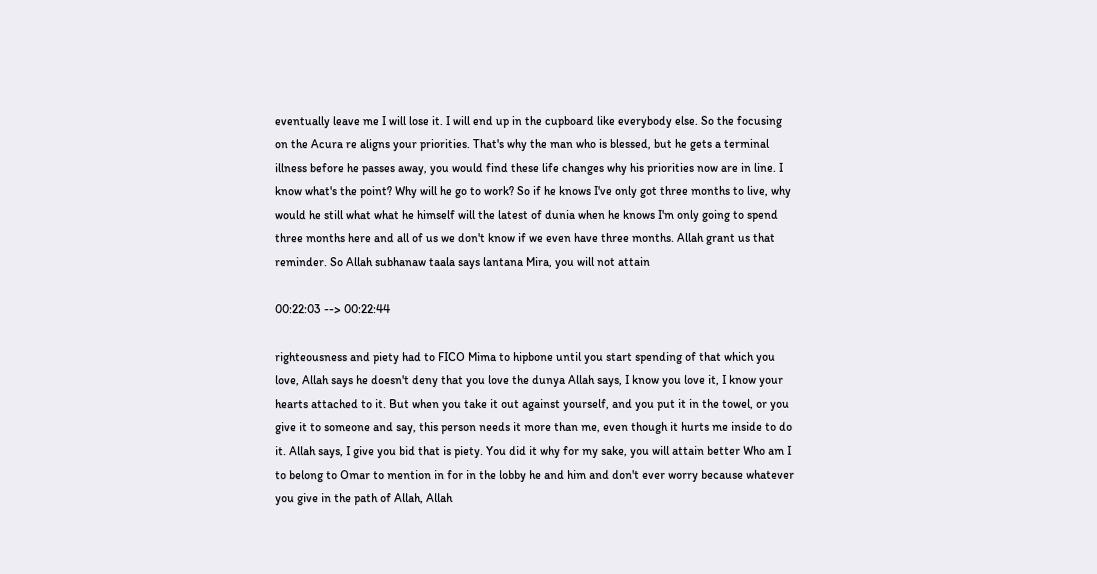eventually leave me I will lose it. I will end up in the cupboard like everybody else. So the focusing on the Acura re aligns your priorities. That's why the man who is blessed, but he gets a terminal illness before he passes away, you would find these life changes why his priorities now are in line. I know what's the point? Why will he go to work? So if he knows I've only got three months to live, why would he still what what he himself will the latest of dunia when he knows I'm only going to spend three months here and all of us we don't know if we even have three months. Allah grant us that reminder. So Allah subhanaw taala says lantana Mira, you will not attain

00:22:03 --> 00:22:44

righteousness and piety had to FICO Mima to hipbone until you start spending of that which you love, Allah says he doesn't deny that you love the dunya Allah says, I know you love it, I know your hearts attached to it. But when you take it out against yourself, and you put it in the towel, or you give it to someone and say, this person needs it more than me, even though it hurts me inside to do it. Allah says, I give you bid that is piety. You did it why for my sake, you will attain better Who am I to belong to Omar to mention in for in the lobby he and him and don't ever worry because whatever you give in the path of Allah, Allah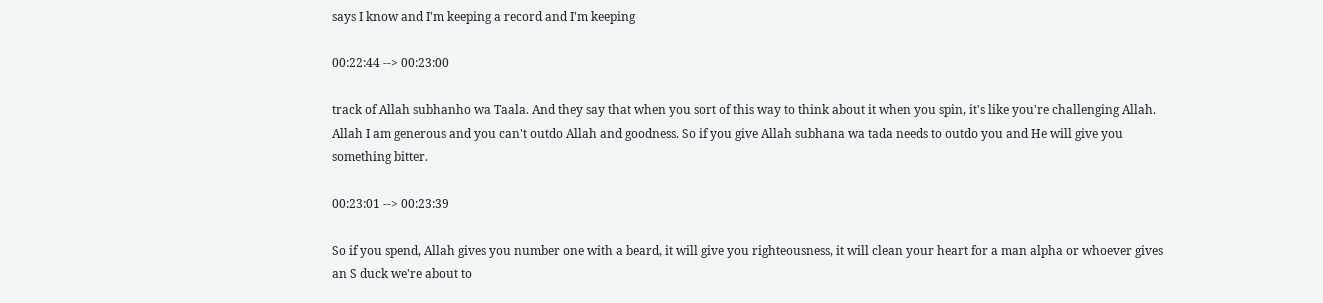says I know and I'm keeping a record and I'm keeping

00:22:44 --> 00:23:00

track of Allah subhanho wa Taala. And they say that when you sort of this way to think about it when you spin, it's like you're challenging Allah. Allah I am generous and you can't outdo Allah and goodness. So if you give Allah subhana wa tada needs to outdo you and He will give you something bitter.

00:23:01 --> 00:23:39

So if you spend, Allah gives you number one with a beard, it will give you righteousness, it will clean your heart for a man alpha or whoever gives an S duck we're about to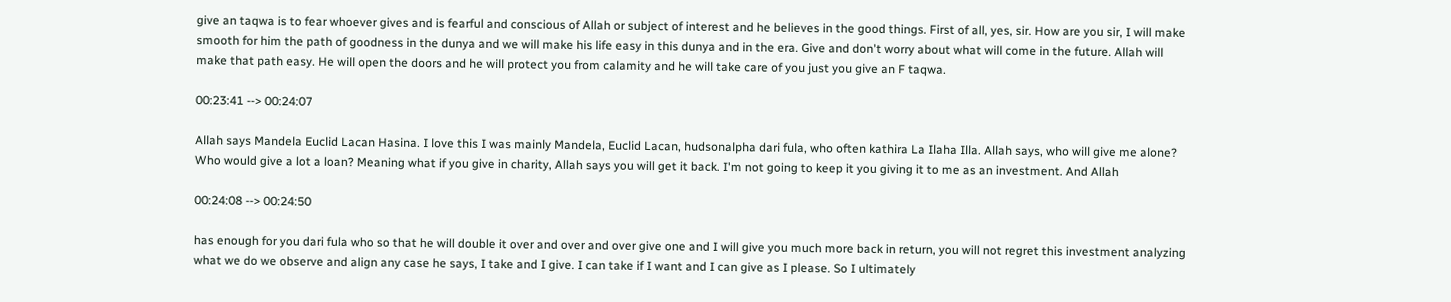give an taqwa is to fear whoever gives and is fearful and conscious of Allah or subject of interest and he believes in the good things. First of all, yes, sir. How are you sir, I will make smooth for him the path of goodness in the dunya and we will make his life easy in this dunya and in the era. Give and don't worry about what will come in the future. Allah will make that path easy. He will open the doors and he will protect you from calamity and he will take care of you just you give an F taqwa.

00:23:41 --> 00:24:07

Allah says Mandela Euclid Lacan Hasina. I love this I was mainly Mandela, Euclid Lacan, hudsonalpha dari fula, who often kathira La Ilaha Illa. Allah says, who will give me alone? Who would give a lot a loan? Meaning what if you give in charity, Allah says you will get it back. I'm not going to keep it you giving it to me as an investment. And Allah

00:24:08 --> 00:24:50

has enough for you dari fula who so that he will double it over and over and over give one and I will give you much more back in return, you will not regret this investment analyzing what we do we observe and align any case he says, I take and I give. I can take if I want and I can give as I please. So I ultimately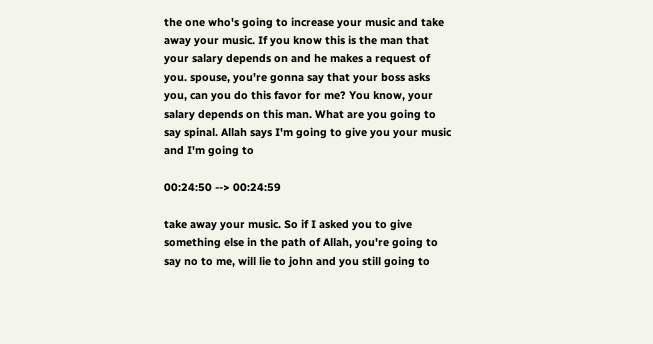the one who's going to increase your music and take away your music. If you know this is the man that your salary depends on and he makes a request of you. spouse, you're gonna say that your boss asks you, can you do this favor for me? You know, your salary depends on this man. What are you going to say spinal. Allah says I'm going to give you your music and I'm going to

00:24:50 --> 00:24:59

take away your music. So if I asked you to give something else in the path of Allah, you're going to say no to me, will lie to john and you still going to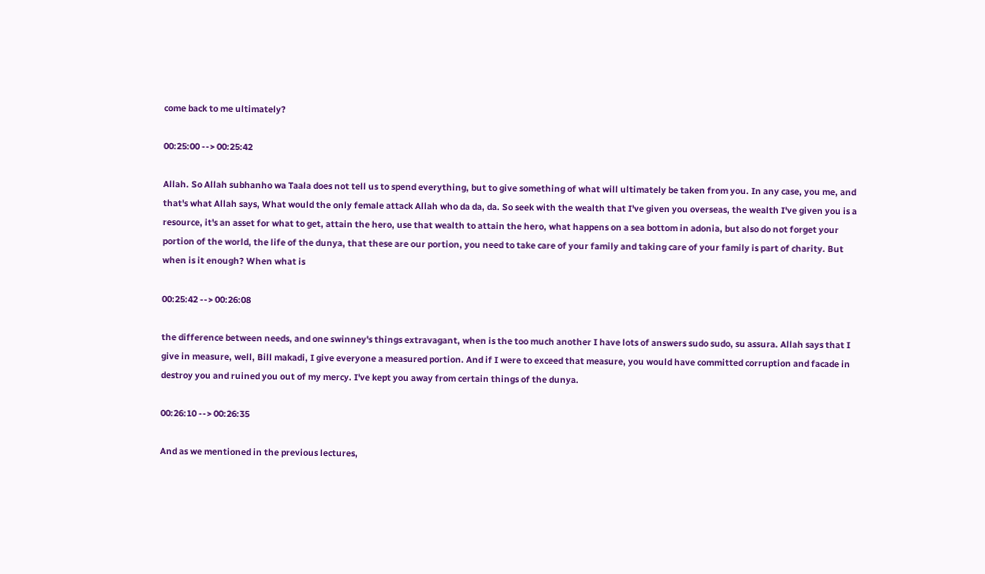come back to me ultimately?

00:25:00 --> 00:25:42

Allah. So Allah subhanho wa Taala does not tell us to spend everything, but to give something of what will ultimately be taken from you. In any case, you me, and that's what Allah says, What would the only female attack Allah who da da, da. So seek with the wealth that I've given you overseas, the wealth I've given you is a resource, it's an asset for what to get, attain the hero, use that wealth to attain the hero, what happens on a sea bottom in adonia, but also do not forget your portion of the world, the life of the dunya, that these are our portion, you need to take care of your family and taking care of your family is part of charity. But when is it enough? When what is

00:25:42 --> 00:26:08

the difference between needs, and one swinney's things extravagant, when is the too much another I have lots of answers sudo sudo, su assura. Allah says that I give in measure, well, Bill makadi, I give everyone a measured portion. And if I were to exceed that measure, you would have committed corruption and facade in destroy you and ruined you out of my mercy. I've kept you away from certain things of the dunya.

00:26:10 --> 00:26:35

And as we mentioned in the previous lectures,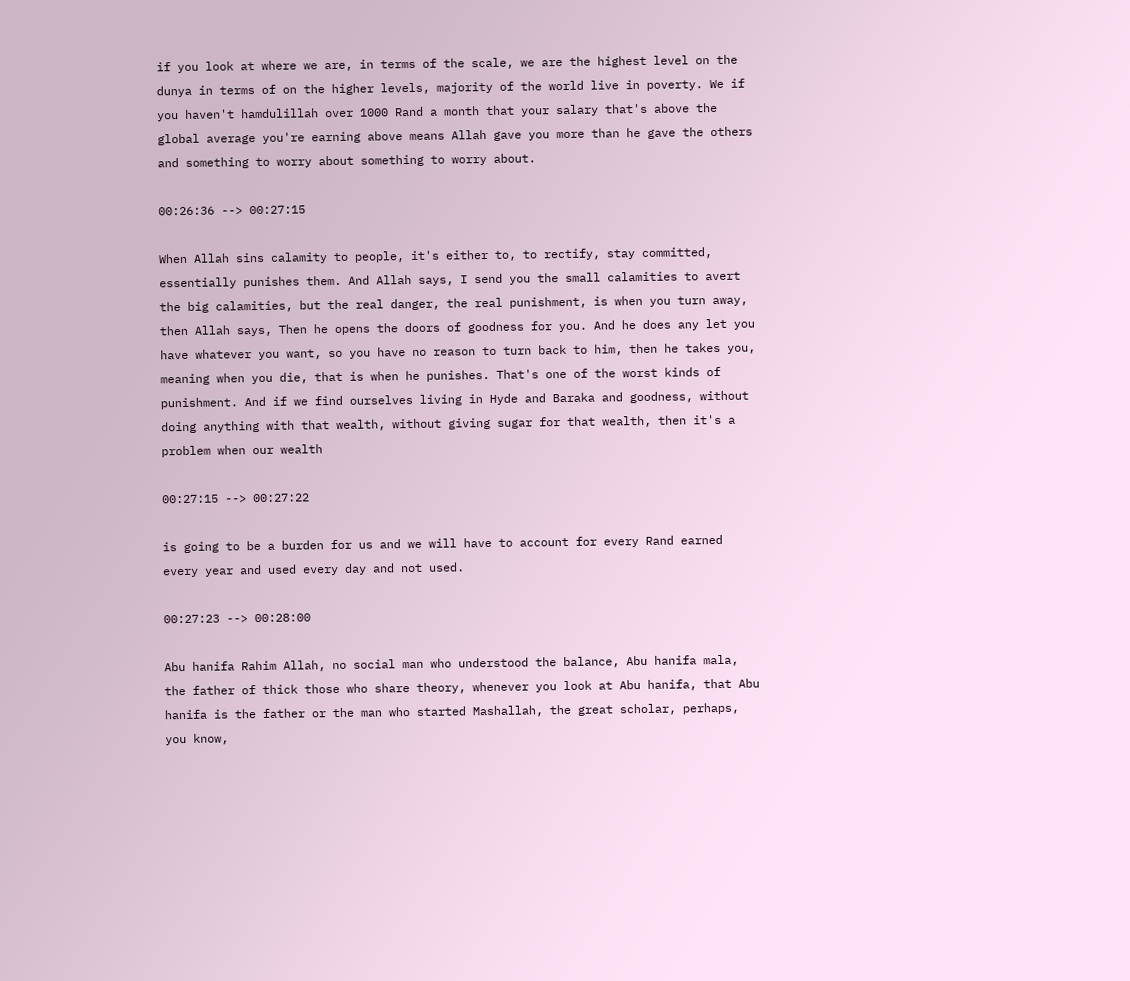if you look at where we are, in terms of the scale, we are the highest level on the dunya in terms of on the higher levels, majority of the world live in poverty. We if you haven't hamdulillah over 1000 Rand a month that your salary that's above the global average you're earning above means Allah gave you more than he gave the others and something to worry about something to worry about.

00:26:36 --> 00:27:15

When Allah sins calamity to people, it's either to, to rectify, stay committed, essentially punishes them. And Allah says, I send you the small calamities to avert the big calamities, but the real danger, the real punishment, is when you turn away, then Allah says, Then he opens the doors of goodness for you. And he does any let you have whatever you want, so you have no reason to turn back to him, then he takes you, meaning when you die, that is when he punishes. That's one of the worst kinds of punishment. And if we find ourselves living in Hyde and Baraka and goodness, without doing anything with that wealth, without giving sugar for that wealth, then it's a problem when our wealth

00:27:15 --> 00:27:22

is going to be a burden for us and we will have to account for every Rand earned every year and used every day and not used.

00:27:23 --> 00:28:00

Abu hanifa Rahim Allah, no social man who understood the balance, Abu hanifa mala, the father of thick those who share theory, whenever you look at Abu hanifa, that Abu hanifa is the father or the man who started Mashallah, the great scholar, perhaps, you know,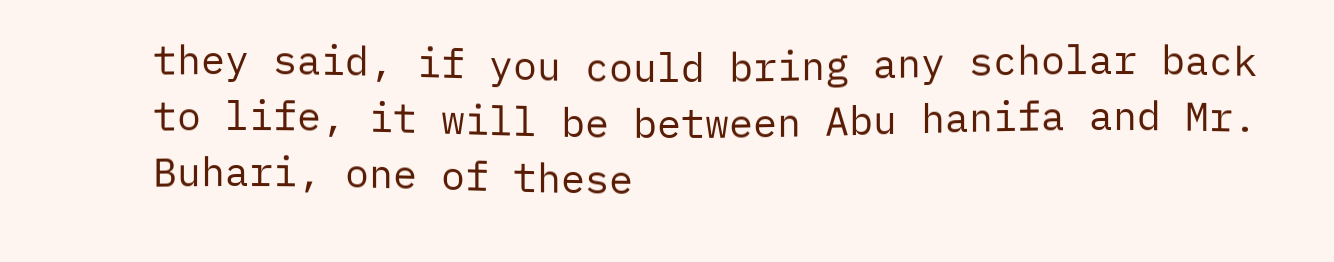they said, if you could bring any scholar back to life, it will be between Abu hanifa and Mr. Buhari, one of these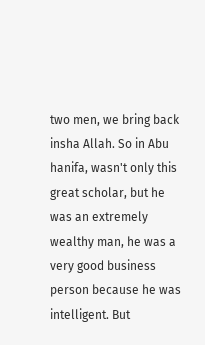two men, we bring back insha Allah. So in Abu hanifa, wasn't only this great scholar, but he was an extremely wealthy man, he was a very good business person because he was intelligent. But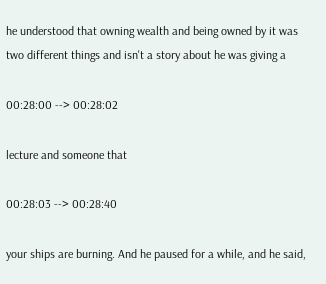he understood that owning wealth and being owned by it was two different things and isn't a story about he was giving a

00:28:00 --> 00:28:02

lecture and someone that

00:28:03 --> 00:28:40

your ships are burning. And he paused for a while, and he said,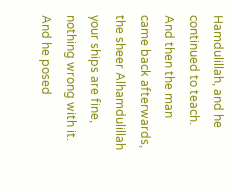Hamdulillah, and he continued to teach. And then the man came back afterwards, the sheer Alhamdulillah your ships are fine, nothing wrong with it. And he posed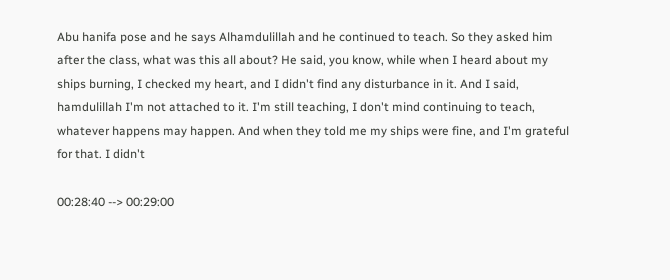Abu hanifa pose and he says Alhamdulillah and he continued to teach. So they asked him after the class, what was this all about? He said, you know, while when I heard about my ships burning, I checked my heart, and I didn't find any disturbance in it. And I said, hamdulillah I'm not attached to it. I'm still teaching, I don't mind continuing to teach, whatever happens may happen. And when they told me my ships were fine, and I'm grateful for that. I didn't

00:28:40 --> 00:29:00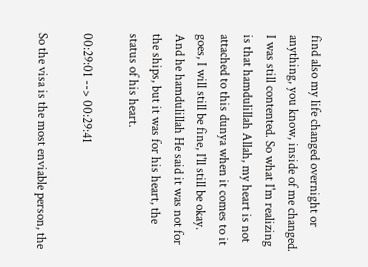find also my life changed overnight or anything, you know, inside of me changed. I was still contented. So what I'm realizing is that hamdulillah Allah, my heart is not attached to this dunya when it comes to it goes, I will still be fine, I'll still be okay. And he hamdulillah He said it was not for the ships, but it was for his heart, the status of his heart.

00:29:01 --> 00:29:41

So the visa is the most enviable person, the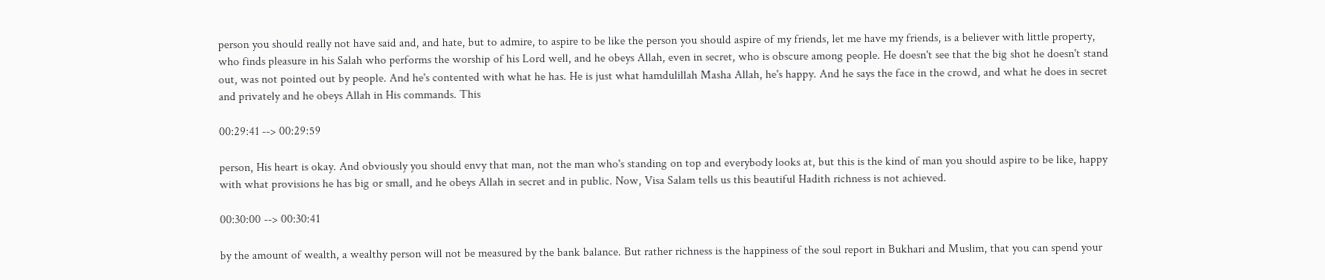person you should really not have said and, and hate, but to admire, to aspire to be like the person you should aspire of my friends, let me have my friends, is a believer with little property, who finds pleasure in his Salah who performs the worship of his Lord well, and he obeys Allah, even in secret, who is obscure among people. He doesn't see that the big shot he doesn't stand out, was not pointed out by people. And he's contented with what he has. He is just what hamdulillah Masha Allah, he's happy. And he says the face in the crowd, and what he does in secret and privately and he obeys Allah in His commands. This

00:29:41 --> 00:29:59

person, His heart is okay. And obviously you should envy that man, not the man who's standing on top and everybody looks at, but this is the kind of man you should aspire to be like, happy with what provisions he has big or small, and he obeys Allah in secret and in public. Now, Visa Salam tells us this beautiful Hadith richness is not achieved.

00:30:00 --> 00:30:41

by the amount of wealth, a wealthy person will not be measured by the bank balance. But rather richness is the happiness of the soul report in Bukhari and Muslim, that you can spend your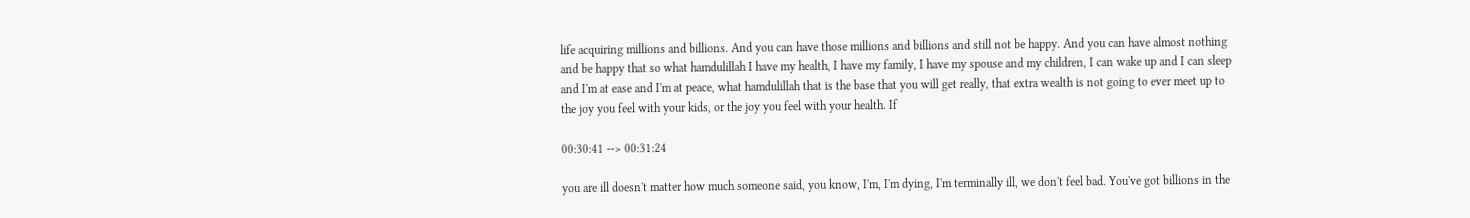life acquiring millions and billions. And you can have those millions and billions and still not be happy. And you can have almost nothing and be happy that so what hamdulillah I have my health, I have my family, I have my spouse and my children, I can wake up and I can sleep and I'm at ease and I'm at peace, what hamdulillah that is the base that you will get really, that extra wealth is not going to ever meet up to the joy you feel with your kids, or the joy you feel with your health. If

00:30:41 --> 00:31:24

you are ill doesn't matter how much someone said, you know, I'm, I'm dying, I'm terminally ill, we don't feel bad. You've got billions in the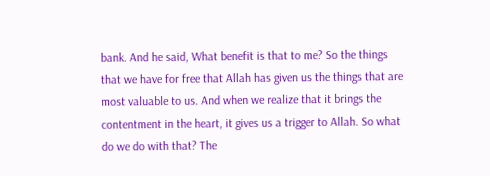bank. And he said, What benefit is that to me? So the things that we have for free that Allah has given us the things that are most valuable to us. And when we realize that it brings the contentment in the heart, it gives us a trigger to Allah. So what do we do with that? The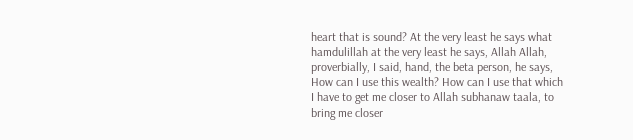heart that is sound? At the very least he says what hamdulillah at the very least he says, Allah Allah, proverbially, I said, hand, the beta person, he says, How can I use this wealth? How can I use that which I have to get me closer to Allah subhanaw taala, to bring me closer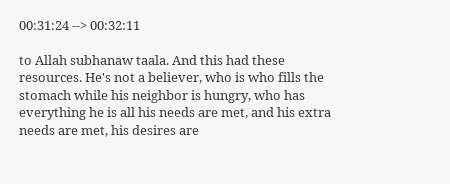00:31:24 --> 00:32:11

to Allah subhanaw taala. And this had these resources. He's not a believer, who is who fills the stomach while his neighbor is hungry, who has everything he is all his needs are met, and his extra needs are met, his desires are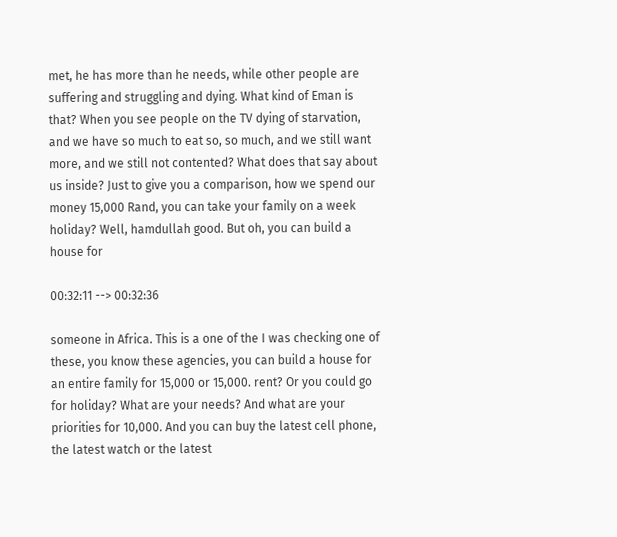met, he has more than he needs, while other people are suffering and struggling and dying. What kind of Eman is that? When you see people on the TV dying of starvation, and we have so much to eat so, so much, and we still want more, and we still not contented? What does that say about us inside? Just to give you a comparison, how we spend our money 15,000 Rand, you can take your family on a week holiday? Well, hamdullah good. But oh, you can build a house for

00:32:11 --> 00:32:36

someone in Africa. This is a one of the I was checking one of these, you know these agencies, you can build a house for an entire family for 15,000 or 15,000. rent? Or you could go for holiday? What are your needs? And what are your priorities for 10,000. And you can buy the latest cell phone, the latest watch or the latest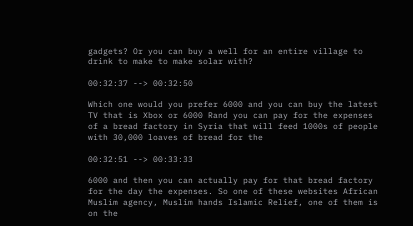gadgets? Or you can buy a well for an entire village to drink to make to make solar with?

00:32:37 --> 00:32:50

Which one would you prefer 6000 and you can buy the latest TV that is Xbox or 6000 Rand you can pay for the expenses of a bread factory in Syria that will feed 1000s of people with 30,000 loaves of bread for the

00:32:51 --> 00:33:33

6000 and then you can actually pay for that bread factory for the day the expenses. So one of these websites African Muslim agency, Muslim hands Islamic Relief, one of them is on the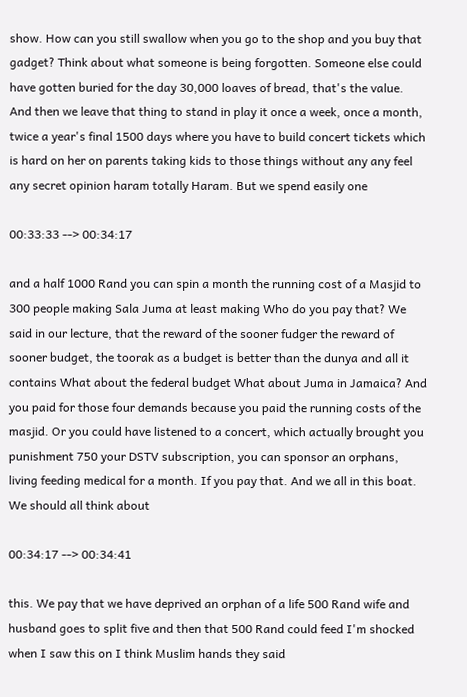show. How can you still swallow when you go to the shop and you buy that gadget? Think about what someone is being forgotten. Someone else could have gotten buried for the day 30,000 loaves of bread, that's the value. And then we leave that thing to stand in play it once a week, once a month, twice a year's final 1500 days where you have to build concert tickets which is hard on her on parents taking kids to those things without any any feel any secret opinion haram totally Haram. But we spend easily one

00:33:33 --> 00:34:17

and a half 1000 Rand you can spin a month the running cost of a Masjid to 300 people making Sala Juma at least making Who do you pay that? We said in our lecture, that the reward of the sooner fudger the reward of sooner budget, the toorak as a budget is better than the dunya and all it contains What about the federal budget What about Juma in Jamaica? And you paid for those four demands because you paid the running costs of the masjid. Or you could have listened to a concert, which actually brought you punishment 750 your DSTV subscription, you can sponsor an orphans, living feeding medical for a month. If you pay that. And we all in this boat. We should all think about

00:34:17 --> 00:34:41

this. We pay that we have deprived an orphan of a life 500 Rand wife and husband goes to split five and then that 500 Rand could feed I'm shocked when I saw this on I think Muslim hands they said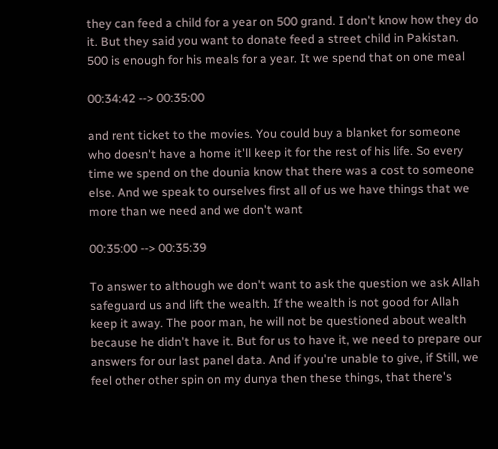they can feed a child for a year on 500 grand. I don't know how they do it. But they said you want to donate feed a street child in Pakistan. 500 is enough for his meals for a year. It we spend that on one meal

00:34:42 --> 00:35:00

and rent ticket to the movies. You could buy a blanket for someone who doesn't have a home it'll keep it for the rest of his life. So every time we spend on the dounia know that there was a cost to someone else. And we speak to ourselves first all of us we have things that we more than we need and we don't want

00:35:00 --> 00:35:39

To answer to although we don't want to ask the question we ask Allah safeguard us and lift the wealth. If the wealth is not good for Allah keep it away. The poor man, he will not be questioned about wealth because he didn't have it. But for us to have it, we need to prepare our answers for our last panel data. And if you're unable to give, if Still, we feel other other spin on my dunya then these things, that there's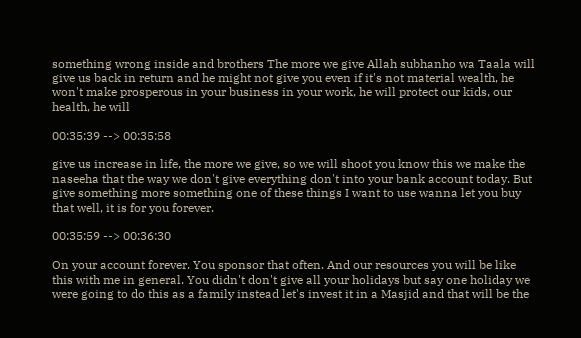something wrong inside and brothers The more we give Allah subhanho wa Taala will give us back in return and he might not give you even if it's not material wealth, he won't make prosperous in your business in your work, he will protect our kids, our health, he will

00:35:39 --> 00:35:58

give us increase in life, the more we give, so we will shoot you know this we make the naseeha that the way we don't give everything don't into your bank account today. But give something more something one of these things I want to use wanna let you buy that well, it is for you forever.

00:35:59 --> 00:36:30

On your account forever. You sponsor that often. And our resources you will be like this with me in general. You didn't don't give all your holidays but say one holiday we were going to do this as a family instead let's invest it in a Masjid and that will be the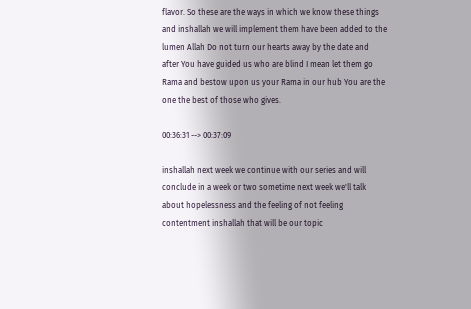flavor. So these are the ways in which we know these things and inshallah we will implement them have been added to the lumen Allah Do not turn our hearts away by the date and after You have guided us who are blind I mean let them go Rama and bestow upon us your Rama in our hub You are the one the best of those who gives.

00:36:31 --> 00:37:09

inshallah next week we continue with our series and will conclude in a week or two sometime next week we'll talk about hopelessness and the feeling of not feeling contentment inshallah that will be our topic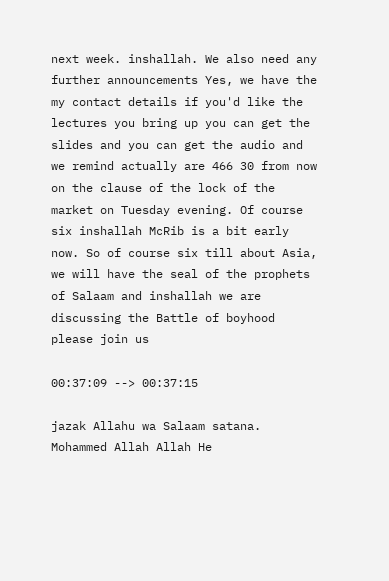next week. inshallah. We also need any further announcements Yes, we have the my contact details if you'd like the lectures you bring up you can get the slides and you can get the audio and we remind actually are 466 30 from now on the clause of the lock of the market on Tuesday evening. Of course six inshallah McRib is a bit early now. So of course six till about Asia, we will have the seal of the prophets of Salaam and inshallah we are discussing the Battle of boyhood please join us

00:37:09 --> 00:37:15

jazak Allahu wa Salaam satana. Mohammed Allah Allah He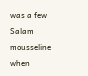was a few Salam mousseline when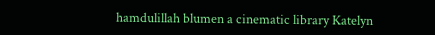hamdulillah blumen a cinematic library Katelyn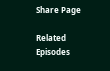Share Page

Related Episodes